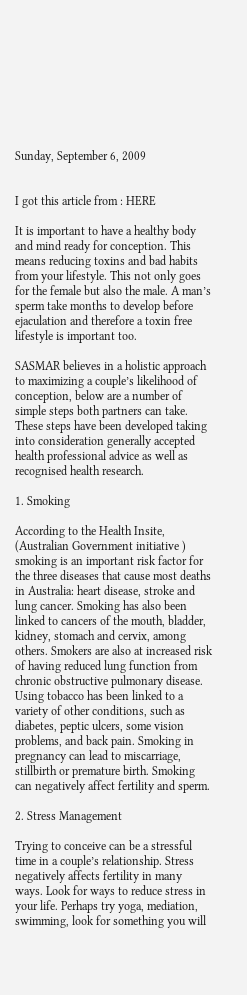Sunday, September 6, 2009


I got this article from : HERE

It is important to have a healthy body and mind ready for conception. This means reducing toxins and bad habits from your lifestyle. This not only goes for the female but also the male. A man’s sperm take months to develop before ejaculation and therefore a toxin free lifestyle is important too.

SASMAR believes in a holistic approach to maximizing a couple’s likelihood of conception, below are a number of simple steps both partners can take. These steps have been developed taking into consideration generally accepted health professional advice as well as recognised health research.

1. Smoking

According to the Health Insite, (Australian Government initiative ) smoking is an important risk factor for the three diseases that cause most deaths in Australia: heart disease, stroke and lung cancer. Smoking has also been linked to cancers of the mouth, bladder, kidney, stomach and cervix, among others. Smokers are also at increased risk of having reduced lung function from chronic obstructive pulmonary disease. Using tobacco has been linked to a variety of other conditions, such as diabetes, peptic ulcers, some vision problems, and back pain. Smoking in pregnancy can lead to miscarriage, stillbirth or premature birth. Smoking can negatively affect fertility and sperm.

2. Stress Management

Trying to conceive can be a stressful time in a couple’s relationship. Stress negatively affects fertility in many ways. Look for ways to reduce stress in your life. Perhaps try yoga, mediation, swimming, look for something you will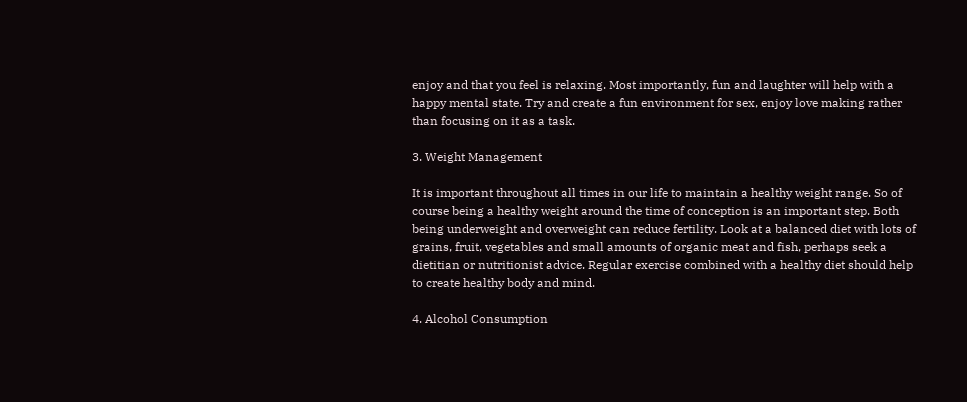enjoy and that you feel is relaxing. Most importantly, fun and laughter will help with a happy mental state. Try and create a fun environment for sex, enjoy love making rather than focusing on it as a task.

3. Weight Management

It is important throughout all times in our life to maintain a healthy weight range. So of course being a healthy weight around the time of conception is an important step. Both being underweight and overweight can reduce fertility. Look at a balanced diet with lots of grains, fruit, vegetables and small amounts of organic meat and fish, perhaps seek a dietitian or nutritionist advice. Regular exercise combined with a healthy diet should help to create healthy body and mind.

4. Alcohol Consumption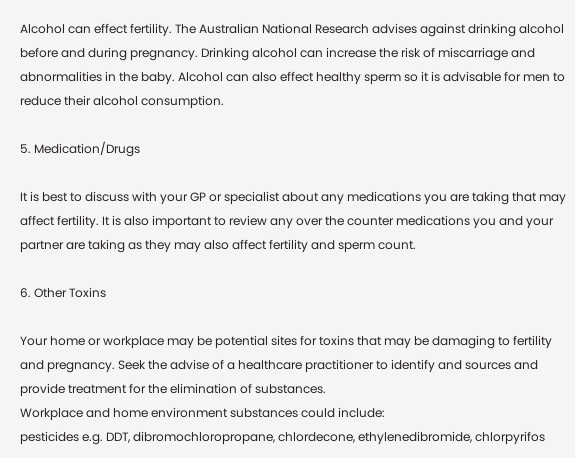Alcohol can effect fertility. The Australian National Research advises against drinking alcohol before and during pregnancy. Drinking alcohol can increase the risk of miscarriage and abnormalities in the baby. Alcohol can also effect healthy sperm so it is advisable for men to reduce their alcohol consumption.

5. Medication/Drugs

It is best to discuss with your GP or specialist about any medications you are taking that may affect fertility. It is also important to review any over the counter medications you and your partner are taking as they may also affect fertility and sperm count.

6. Other Toxins

Your home or workplace may be potential sites for toxins that may be damaging to fertility and pregnancy. Seek the advise of a healthcare practitioner to identify and sources and provide treatment for the elimination of substances.
Workplace and home environment substances could include:
pesticides e.g. DDT, dibromochloropropane, chlordecone, ethylenedibromide, chlorpyrifos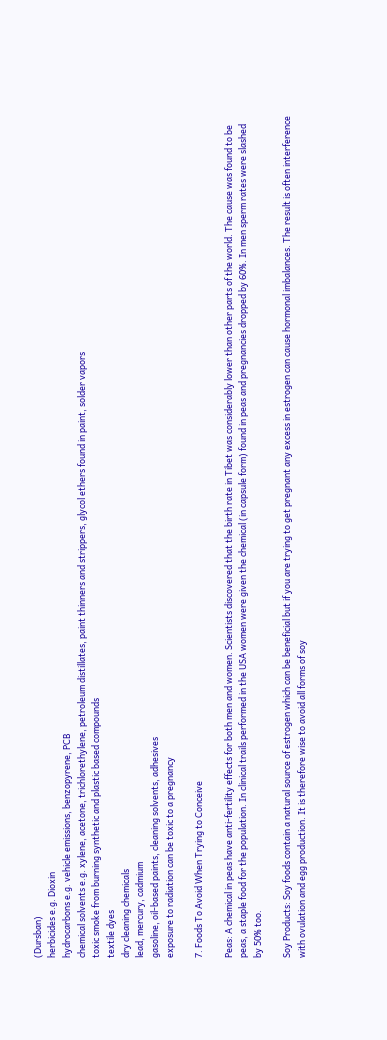(Dursban)
herbicides e.g. Dioxin
hydrocarbons e.g. vehicle emissions, benzopyrene, PCB
chemical solvents e.g. xylene, acetone, trichlorethylene, petroleum distillates, paint thinners and strippers, glycol ethers found in paint, solder vapors
toxic smoke from burning synthetic and plastic based compounds
textile dyes
dry cleaning chemicals
lead, mercury, cadmium
gasoline, oil-based paints, cleaning solvents, adhesives
exposure to radiation can be toxic to a pregnancy

7. Foods To Avoid When Trying to Conceive

Peas: A chemical in peas have anti-fertility effects for both men and women. Scientists discovered that the birth rate in Tibet was considerably lower than other parts of the world. The cause was found to be peas, a staple food for the population. In clinical trails performed in the USA women were given the chemical (in capsule form) found in peas and pregnancies dropped by 60%. In men sperm rates were slashed by 50% too.

Soy Products: Soy foods contain a natural source of estrogen which can be beneficial but if you are trying to get pregnant any excess in estrogen can cause hormonal imbalances. The result is often interference with ovulation and egg production. It is therefore wise to avoid all forms of soy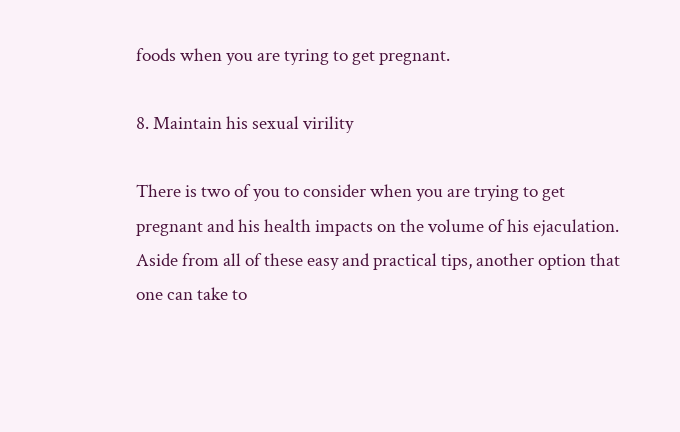foods when you are tyring to get pregnant.

8. Maintain his sexual virility

There is two of you to consider when you are trying to get pregnant and his health impacts on the volume of his ejaculation. Aside from all of these easy and practical tips, another option that one can take to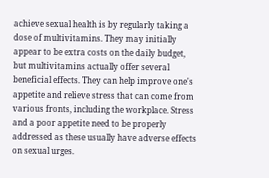achieve sexual health is by regularly taking a dose of multivitamins. They may initially appear to be extra costs on the daily budget, but multivitamins actually offer several beneficial effects. They can help improve one's appetite and relieve stress that can come from various fronts, including the workplace. Stress and a poor appetite need to be properly addressed as these usually have adverse effects on sexual urges.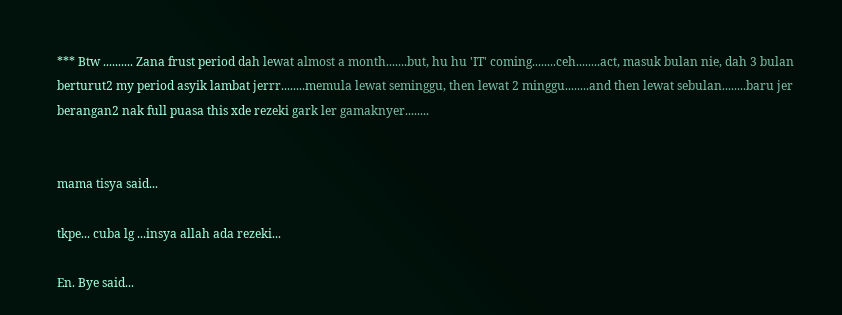*** Btw .......... Zana frust period dah lewat almost a month.......but, hu hu 'IT' coming........ceh........act, masuk bulan nie, dah 3 bulan berturut2 my period asyik lambat jerrr........memula lewat seminggu, then lewat 2 minggu........and then lewat sebulan........baru jer berangan2 nak full puasa this xde rezeki gark ler gamaknyer........


mama tisya said...

tkpe... cuba lg ...insya allah ada rezeki...

En. Bye said...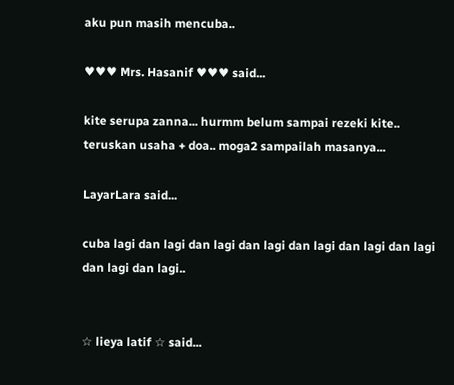aku pun masih mencuba..

♥♥♥ Mrs. Hasanif ♥♥♥ said...

kite serupa zanna... hurmm belum sampai rezeki kite.. teruskan usaha + doa.. moga2 sampailah masanya...

LayarLara said...

cuba lagi dan lagi dan lagi dan lagi dan lagi dan lagi dan lagi dan lagi dan lagi..


☆ lieya latif ☆ said...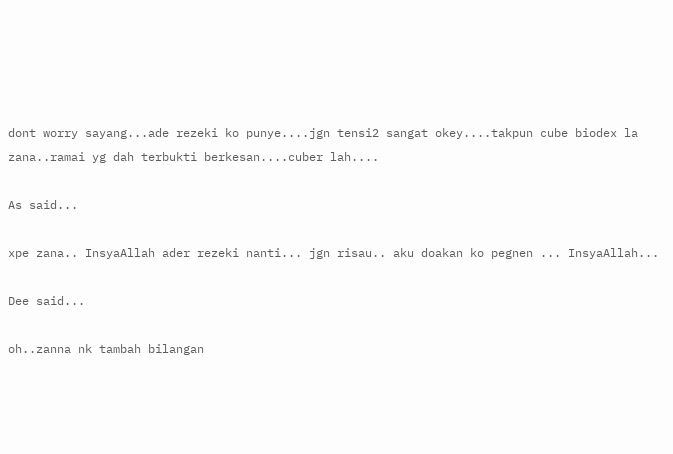dont worry sayang...ade rezeki ko punye....jgn tensi2 sangat okey....takpun cube biodex la zana..ramai yg dah terbukti berkesan....cuber lah....

As said...

xpe zana.. InsyaAllah ader rezeki nanti... jgn risau.. aku doakan ko pegnen ... InsyaAllah...

Dee said...

oh..zanna nk tambah bilangan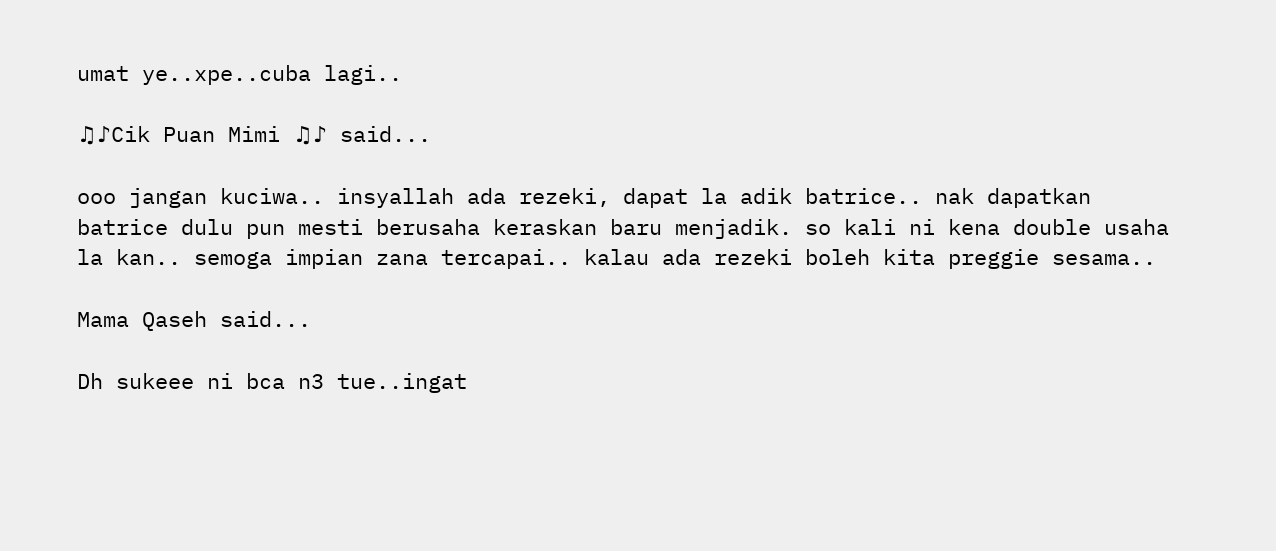umat ye..xpe..cuba lagi..

♫♪Cik Puan Mimi ♫♪ said...

ooo jangan kuciwa.. insyallah ada rezeki, dapat la adik batrice.. nak dapatkan batrice dulu pun mesti berusaha keraskan baru menjadik. so kali ni kena double usaha la kan.. semoga impian zana tercapai.. kalau ada rezeki boleh kita preggie sesama..

Mama Qaseh said...

Dh sukeee ni bca n3 tue..ingat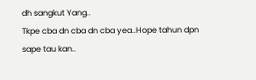dh sangkut Yang..
Tkpe cba dn cba dn cba yea..Hope tahun dpn sape tau kan..